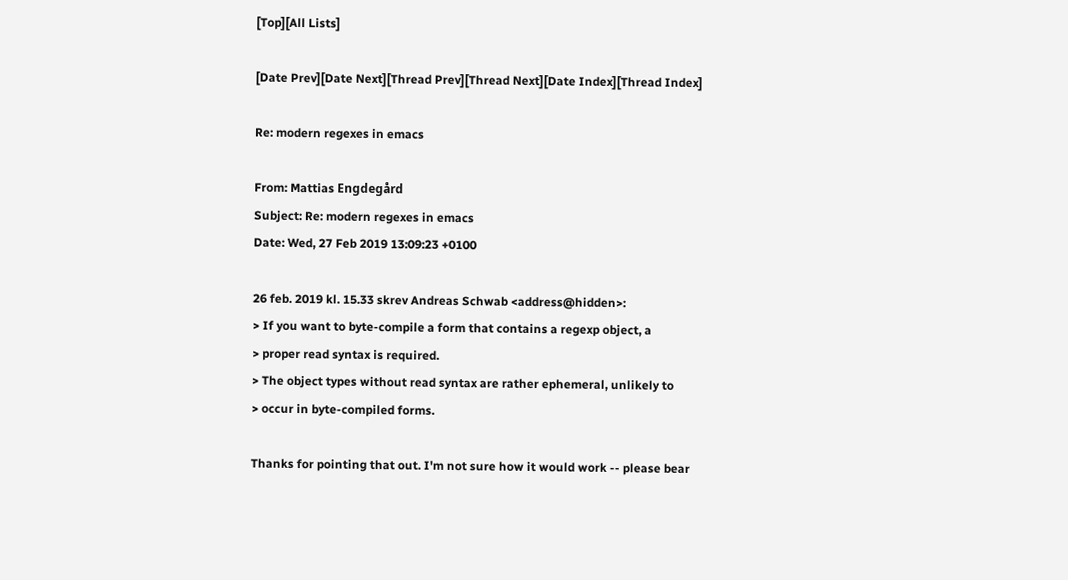[Top][All Lists]

[Date Prev][Date Next][Thread Prev][Thread Next][Date Index][Thread Index]

Re: modern regexes in emacs

From: Mattias Engdegård
Subject: Re: modern regexes in emacs
Date: Wed, 27 Feb 2019 13:09:23 +0100

26 feb. 2019 kl. 15.33 skrev Andreas Schwab <address@hidden>:
> If you want to byte-compile a form that contains a regexp object, a
> proper read syntax is required.
> The object types without read syntax are rather ephemeral, unlikely to
> occur in byte-compiled forms.

Thanks for pointing that out. I'm not sure how it would work -- please bear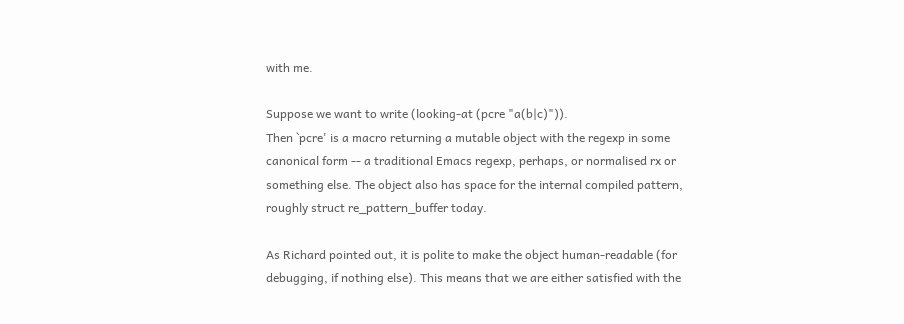with me.

Suppose we want to write (looking-at (pcre "a(b|c)")).
Then `pcre' is a macro returning a mutable object with the regexp in some
canonical form -- a traditional Emacs regexp, perhaps, or normalised rx or
something else. The object also has space for the internal compiled pattern,
roughly struct re_pattern_buffer today.

As Richard pointed out, it is polite to make the object human-readable (for
debugging, if nothing else). This means that we are either satisfied with the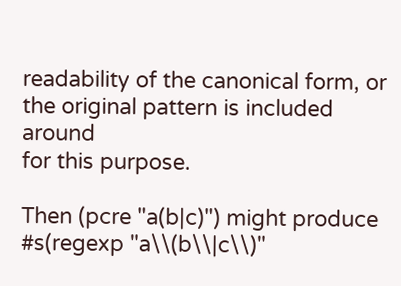readability of the canonical form, or the original pattern is included around
for this purpose.

Then (pcre "a(b|c)") might produce #s(regexp "a\\(b\\|c\\)"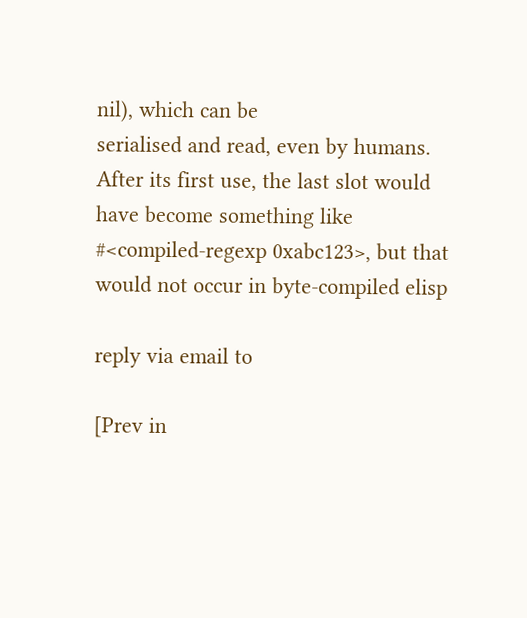nil), which can be
serialised and read, even by humans.
After its first use, the last slot would have become something like
#<compiled-regexp 0xabc123>, but that would not occur in byte-compiled elisp

reply via email to

[Prev in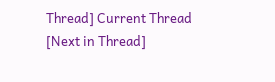Thread] Current Thread [Next in Thread]